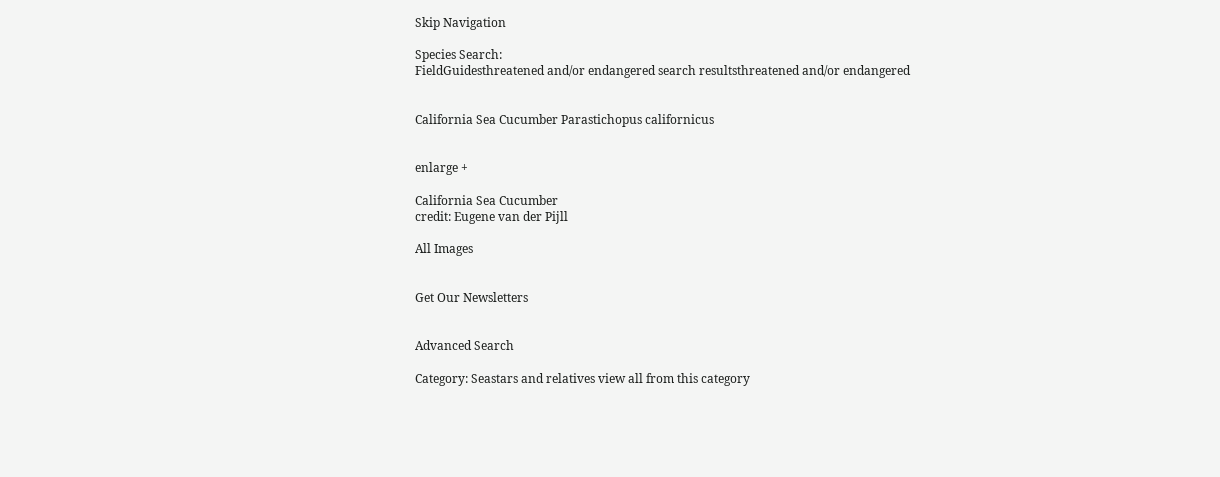Skip Navigation

Species Search:
FieldGuidesthreatened and/or endangered search resultsthreatened and/or endangered


California Sea Cucumber Parastichopus californicus


enlarge +

California Sea Cucumber
credit: Eugene van der Pijll

All Images


Get Our Newsletters


Advanced Search

Category: Seastars and relatives view all from this category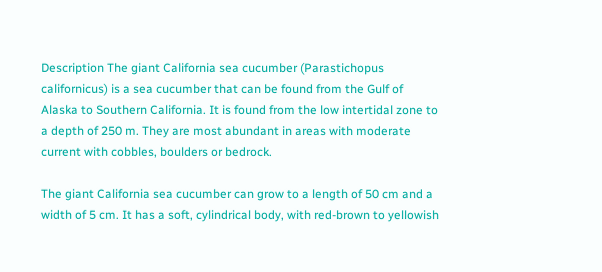Description The giant California sea cucumber (Parastichopus californicus) is a sea cucumber that can be found from the Gulf of Alaska to Southern California. It is found from the low intertidal zone to a depth of 250 m. They are most abundant in areas with moderate current with cobbles, boulders or bedrock.

The giant California sea cucumber can grow to a length of 50 cm and a width of 5 cm. It has a soft, cylindrical body, with red-brown to yellowish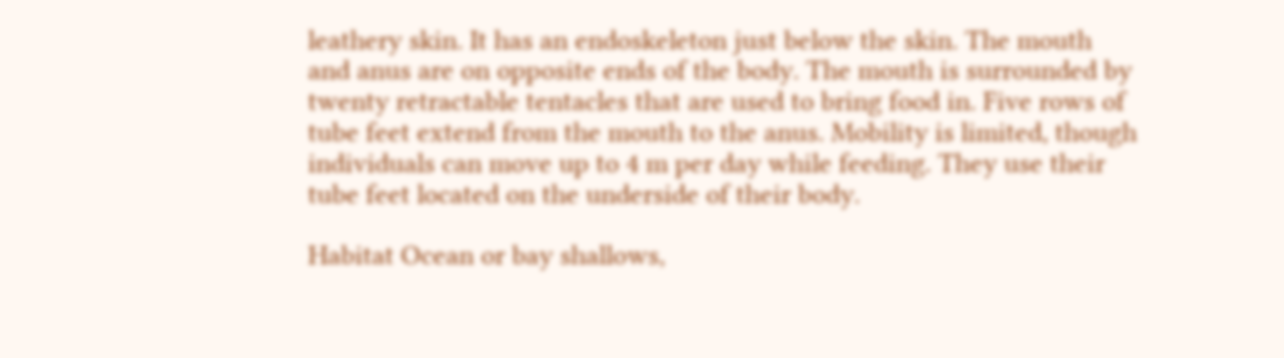leathery skin. It has an endoskeleton just below the skin. The mouth and anus are on opposite ends of the body. The mouth is surrounded by twenty retractable tentacles that are used to bring food in. Five rows of tube feet extend from the mouth to the anus. Mobility is limited, though individuals can move up to 4 m per day while feeding. They use their tube feet located on the underside of their body.

Habitat Ocean or bay shallows,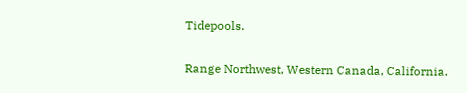Tidepools.

Range Northwest, Western Canada, California.